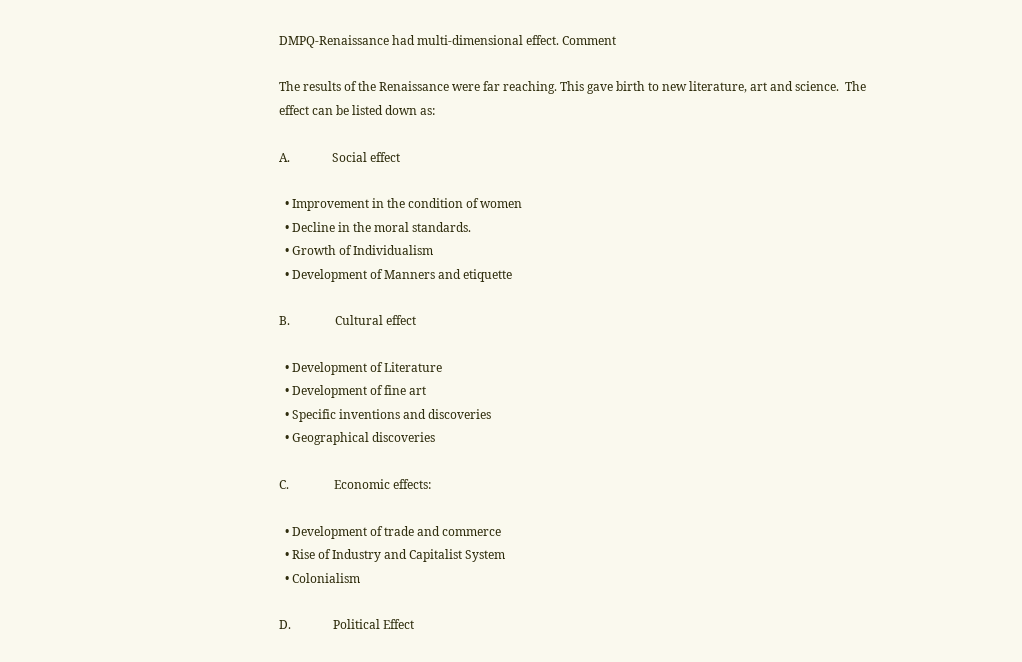DMPQ-Renaissance had multi-dimensional effect. Comment

The results of the Renaissance were far reaching. This gave birth to new literature, art and science.  The effect can be listed down as:

A.              Social effect

  • Improvement in the condition of women
  • Decline in the moral standards.
  • Growth of Individualism
  • Development of Manners and etiquette

B.               Cultural effect

  • Development of Literature
  • Development of fine art
  • Specific inventions and discoveries
  • Geographical discoveries

C.               Economic effects:

  • Development of trade and commerce
  • Rise of Industry and Capitalist System
  • Colonialism

D.              Political Effect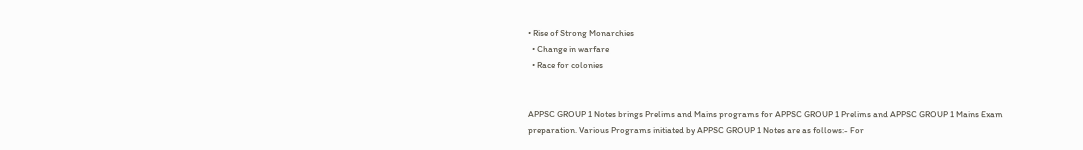• Rise of Strong Monarchies
  • Change in warfare
  • Race for colonies


APPSC GROUP 1 Notes brings Prelims and Mains programs for APPSC GROUP 1 Prelims and APPSC GROUP 1 Mains Exam preparation. Various Programs initiated by APPSC GROUP 1 Notes are as follows:- For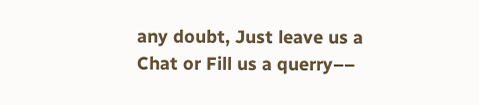any doubt, Just leave us a Chat or Fill us a querry––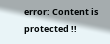error: Content is protected !!